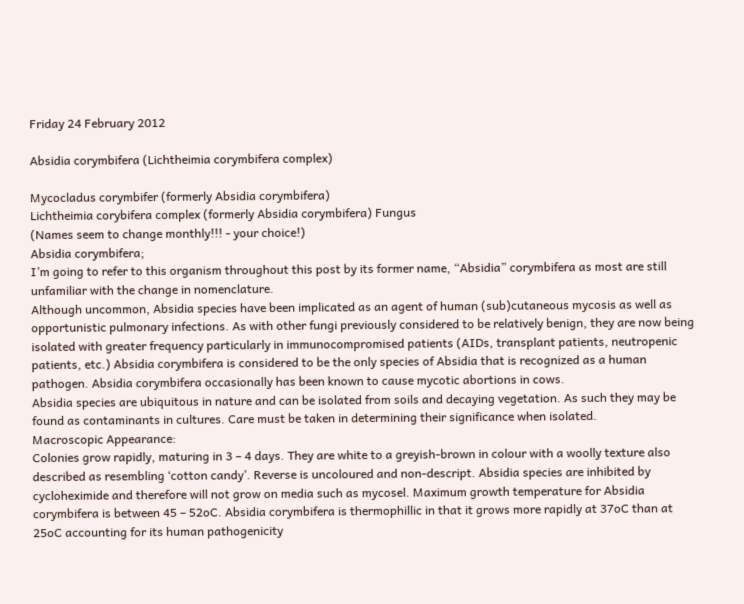Friday 24 February 2012

Absidia corymbifera (Lichtheimia corymbifera complex)

Mycocladus corymbifer (formerly Absidia corymbifera)
Lichtheimia corybifera complex (formerly Absidia corymbifera) Fungus
(Names seem to change monthly!!! - your choice!)
Absidia corymbifera;
I’m going to refer to this organism throughout this post by its former name, “Absidia” corymbifera as most are still unfamiliar with the change in nomenclature.
Although uncommon, Absidia species have been implicated as an agent of human (sub)cutaneous mycosis as well as opportunistic pulmonary infections. As with other fungi previously considered to be relatively benign, they are now being isolated with greater frequency particularly in immunocompromised patients (AIDs, transplant patients, neutropenic patients, etc.) Absidia corymbifera is considered to be the only species of Absidia that is recognized as a human pathogen. Absidia corymbifera occasionally has been known to cause mycotic abortions in cows.
Absidia species are ubiquitous in nature and can be isolated from soils and decaying vegetation. As such they may be found as contaminants in cultures. Care must be taken in determining their significance when isolated.
Macroscopic Appearance:
Colonies grow rapidly, maturing in 3 – 4 days. They are white to a greyish-brown in colour with a woolly texture also described as resembling ‘cotton candy’. Reverse is uncoloured and non-descript. Absidia species are inhibited by cycloheximide and therefore will not grow on media such as mycosel. Maximum growth temperature for Absidia corymbifera is between 45 – 52oC. Absidia corymbifera is thermophillic in that it grows more rapidly at 37oC than at 25oC accounting for its human pathogenicity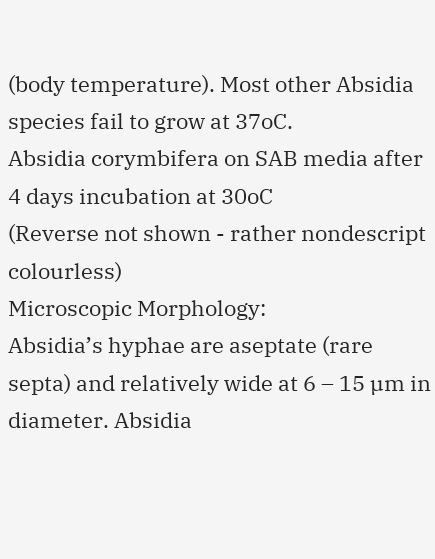(body temperature). Most other Absidia species fail to grow at 37oC.
Absidia corymbifera on SAB media after 4 days incubation at 30oC
(Reverse not shown - rather nondescript colourless)
Microscopic Morphology:
Absidia’s hyphae are aseptate (rare septa) and relatively wide at 6 – 15 µm in diameter. Absidia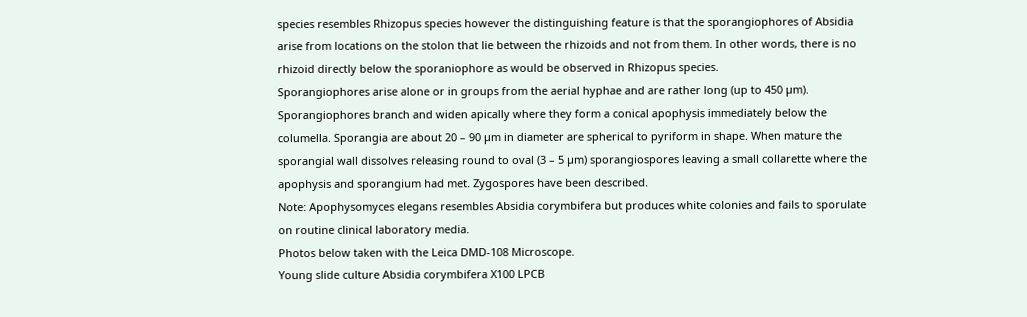species resembles Rhizopus species however the distinguishing feature is that the sporangiophores of Absidia arise from locations on the stolon that lie between the rhizoids and not from them. In other words, there is no rhizoid directly below the sporaniophore as would be observed in Rhizopus species.
Sporangiophores arise alone or in groups from the aerial hyphae and are rather long (up to 450 µm). Sporangiophores branch and widen apically where they form a conical apophysis immediately below the columella. Sporangia are about 20 – 90 µm in diameter are spherical to pyriform in shape. When mature the sporangial wall dissolves releasing round to oval (3 – 5 µm) sporangiospores leaving a small collarette where the apophysis and sporangium had met. Zygospores have been described.
Note: Apophysomyces elegans resembles Absidia corymbifera but produces white colonies and fails to sporulate on routine clinical laboratory media.
Photos below taken with the Leica DMD-108 Microscope.
Young slide culture Absidia corymbifera X100 LPCB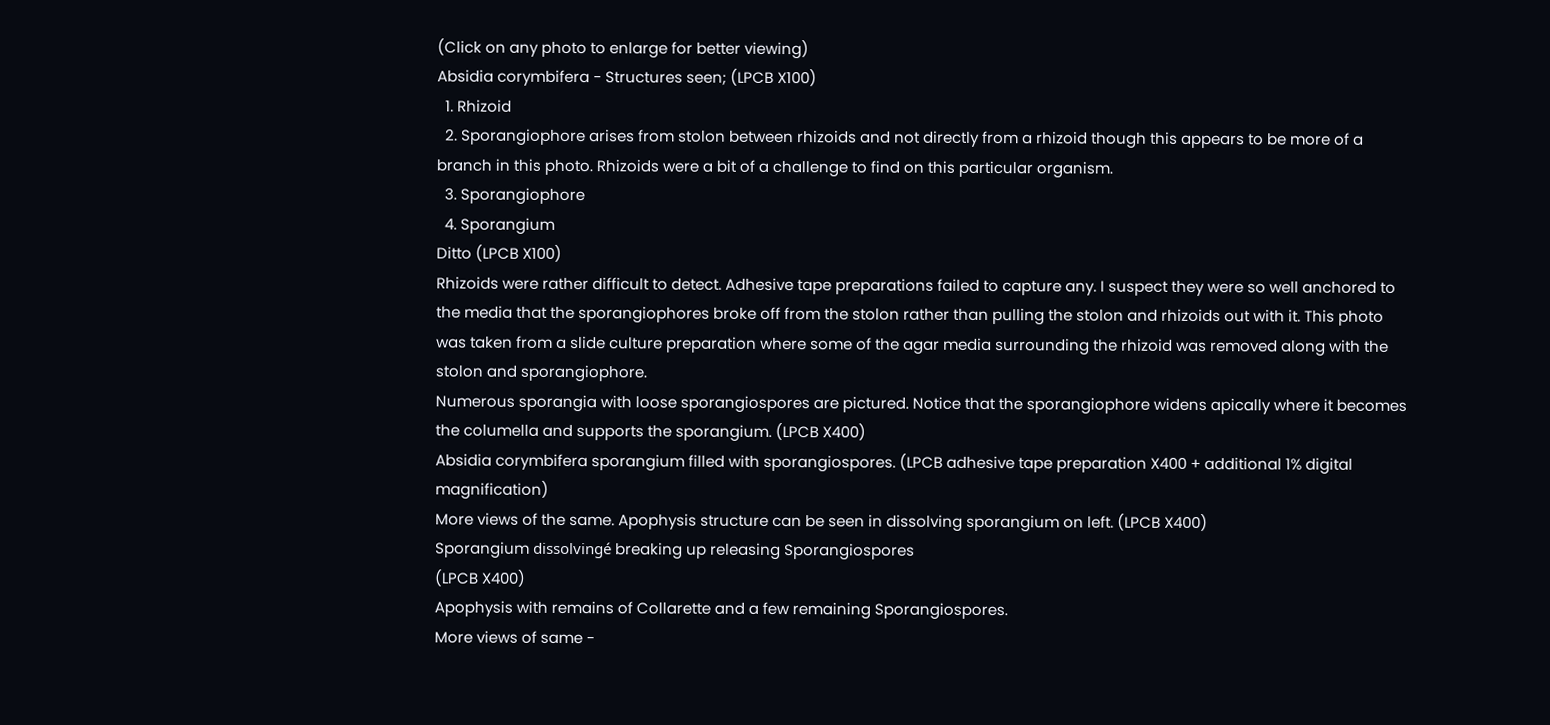(Click on any photo to enlarge for better viewing)
Absidia corymbifera - Structures seen; (LPCB X100)
  1. Rhizoid
  2. Sporangiophore arises from stolon between rhizoids and not directly from a rhizoid though this appears to be more of a branch in this photo. Rhizoids were a bit of a challenge to find on this particular organism.
  3. Sporangiophore
  4. Sporangium
Ditto (LPCB X100)
Rhizoids were rather difficult to detect. Adhesive tape preparations failed to capture any. I suspect they were so well anchored to the media that the sporangiophores broke off from the stolon rather than pulling the stolon and rhizoids out with it. This photo was taken from a slide culture preparation where some of the agar media surrounding the rhizoid was removed along with the stolon and sporangiophore.
Numerous sporangia with loose sporangiospores are pictured. Notice that the sporangiophore widens apically where it becomes the columella and supports the sporangium. (LPCB X400)
Absidia corymbifera sporangium filled with sporangiospores. (LPCB adhesive tape preparation X400 + additional 1% digital magnification)
More views of the same. Apophysis structure can be seen in dissolving sporangium on left. (LPCB X400)
Sporangium dissolvingé breaking up releasing Sporangiospores
(LPCB X400)
Apophysis with remains of Collarette and a few remaining Sporangiospores.
More views of same -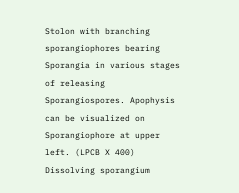Stolon with branching sporangiophores bearing Sporangia in various stages of releasing Sporangiospores. Apophysis can be visualized on Sporangiophore at upper left. (LPCB X 400)
Dissolving sporangium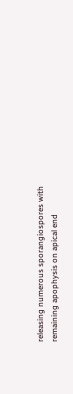releasing numerous sporangiospores with remaining apophysis on apical end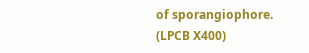of sporangiophore. (LPCB X400)